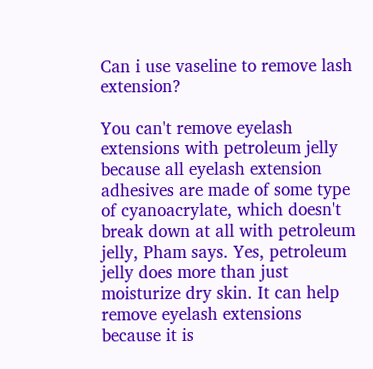Can i use vaseline to remove lash extension?

You can't remove eyelash extensions with petroleum jelly because all eyelash extension adhesives are made of some type of cyanoacrylate, which doesn't break down at all with petroleum jelly, Pham says. Yes, petroleum jelly does more than just moisturize dry skin. It can help remove eyelash extensions because it is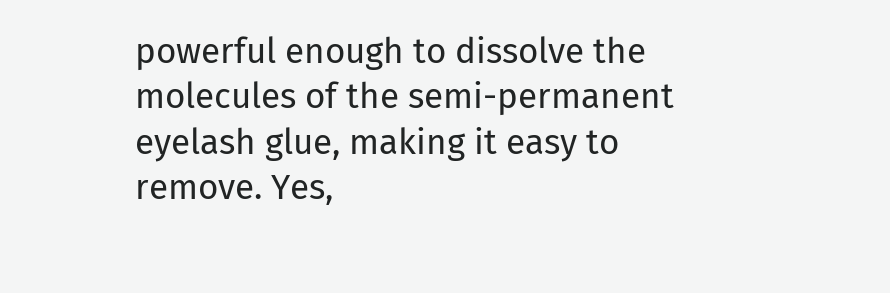powerful enough to dissolve the molecules of the semi-permanent eyelash glue, making it easy to remove. Yes,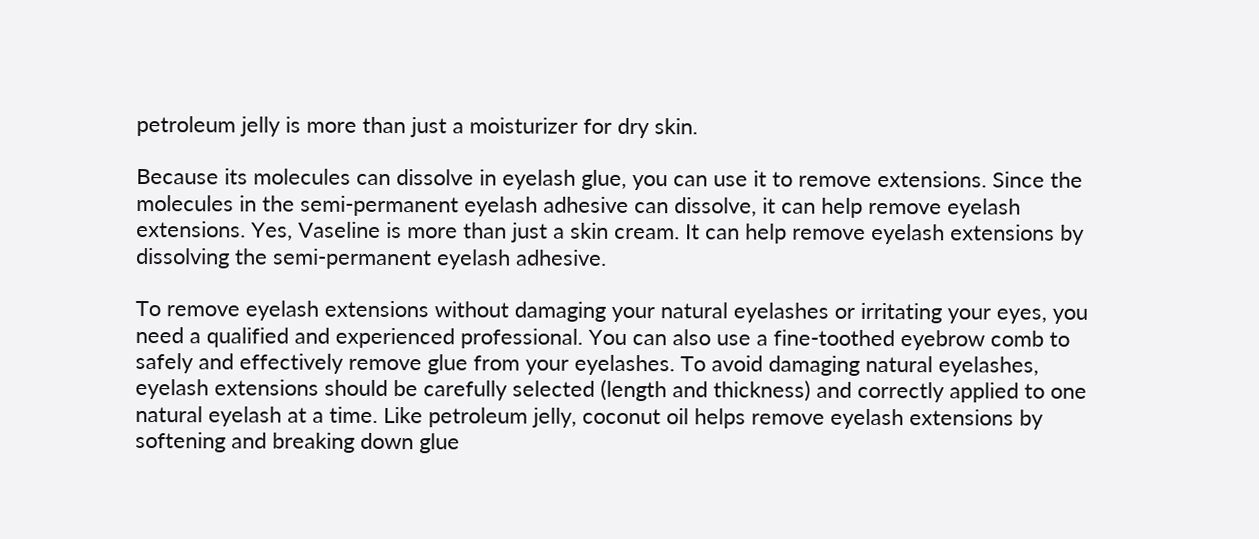petroleum jelly is more than just a moisturizer for dry skin.

Because its molecules can dissolve in eyelash glue, you can use it to remove extensions. Since the molecules in the semi-permanent eyelash adhesive can dissolve, it can help remove eyelash extensions. Yes, Vaseline is more than just a skin cream. It can help remove eyelash extensions by dissolving the semi-permanent eyelash adhesive.

To remove eyelash extensions without damaging your natural eyelashes or irritating your eyes, you need a qualified and experienced professional. You can also use a fine-toothed eyebrow comb to safely and effectively remove glue from your eyelashes. To avoid damaging natural eyelashes, eyelash extensions should be carefully selected (length and thickness) and correctly applied to one natural eyelash at a time. Like petroleum jelly, coconut oil helps remove eyelash extensions by softening and breaking down glue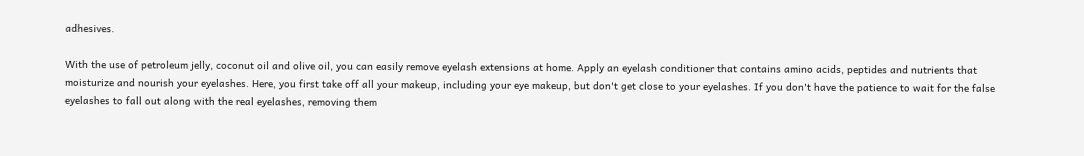adhesives.

With the use of petroleum jelly, coconut oil and olive oil, you can easily remove eyelash extensions at home. Apply an eyelash conditioner that contains amino acids, peptides and nutrients that moisturize and nourish your eyelashes. Here, you first take off all your makeup, including your eye makeup, but don't get close to your eyelashes. If you don't have the patience to wait for the false eyelashes to fall out along with the real eyelashes, removing them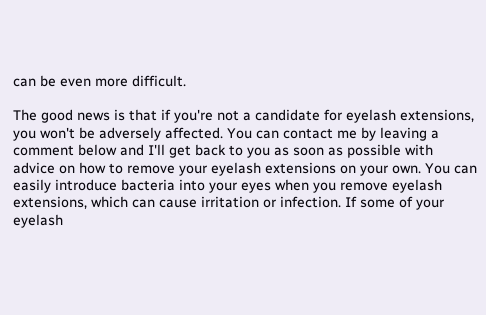can be even more difficult.

The good news is that if you're not a candidate for eyelash extensions, you won't be adversely affected. You can contact me by leaving a comment below and I'll get back to you as soon as possible with advice on how to remove your eyelash extensions on your own. You can easily introduce bacteria into your eyes when you remove eyelash extensions, which can cause irritation or infection. If some of your eyelash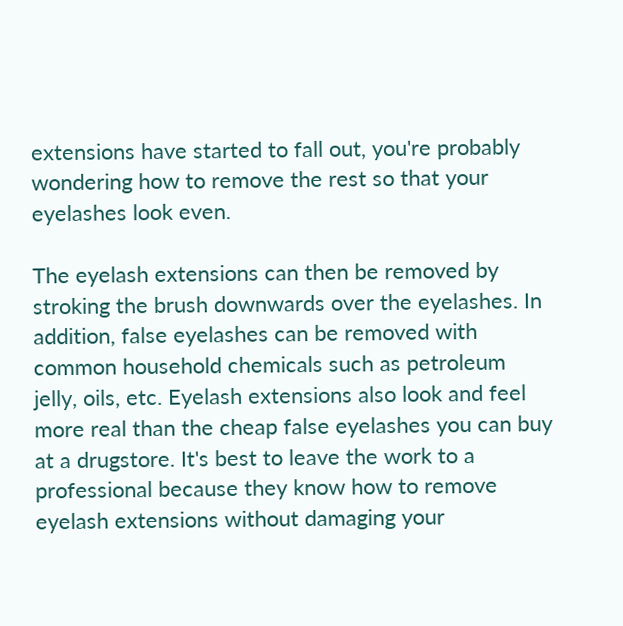extensions have started to fall out, you're probably wondering how to remove the rest so that your eyelashes look even.

The eyelash extensions can then be removed by stroking the brush downwards over the eyelashes. In addition, false eyelashes can be removed with common household chemicals such as petroleum jelly, oils, etc. Eyelash extensions also look and feel more real than the cheap false eyelashes you can buy at a drugstore. It's best to leave the work to a professional because they know how to remove eyelash extensions without damaging your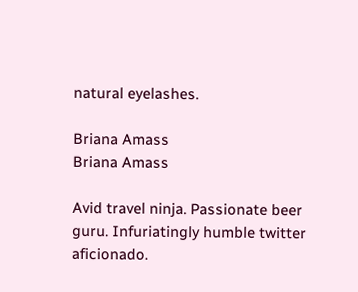natural eyelashes.

Briana Amass
Briana Amass

Avid travel ninja. Passionate beer guru. Infuriatingly humble twitter aficionado.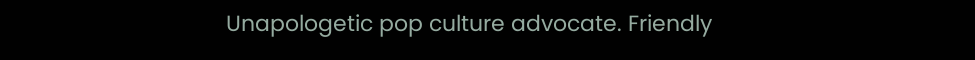Unapologetic pop culture advocate. Friendly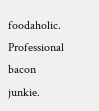foodaholic. Professional bacon junkie.